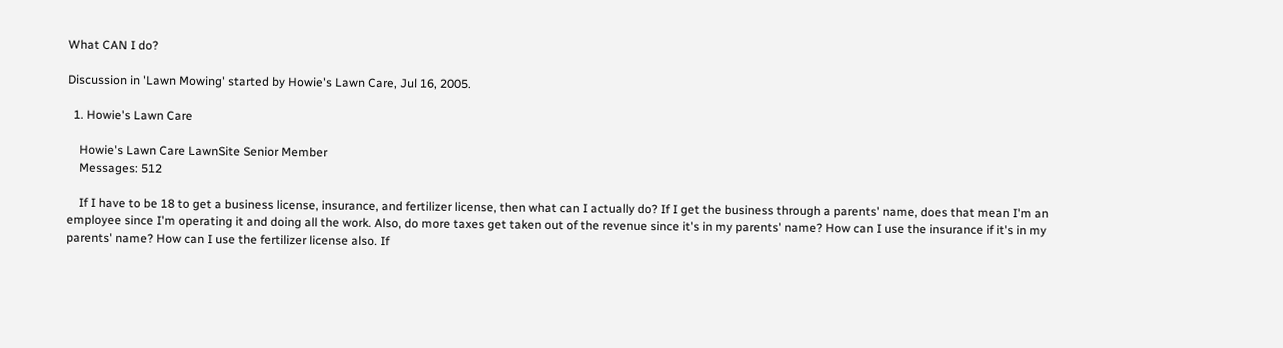What CAN I do?

Discussion in 'Lawn Mowing' started by Howie's Lawn Care, Jul 16, 2005.

  1. Howie's Lawn Care

    Howie's Lawn Care LawnSite Senior Member
    Messages: 512

    If I have to be 18 to get a business license, insurance, and fertilizer license, then what can I actually do? If I get the business through a parents' name, does that mean I'm an employee since I'm operating it and doing all the work. Also, do more taxes get taken out of the revenue since it's in my parents' name? How can I use the insurance if it's in my parents' name? How can I use the fertilizer license also. If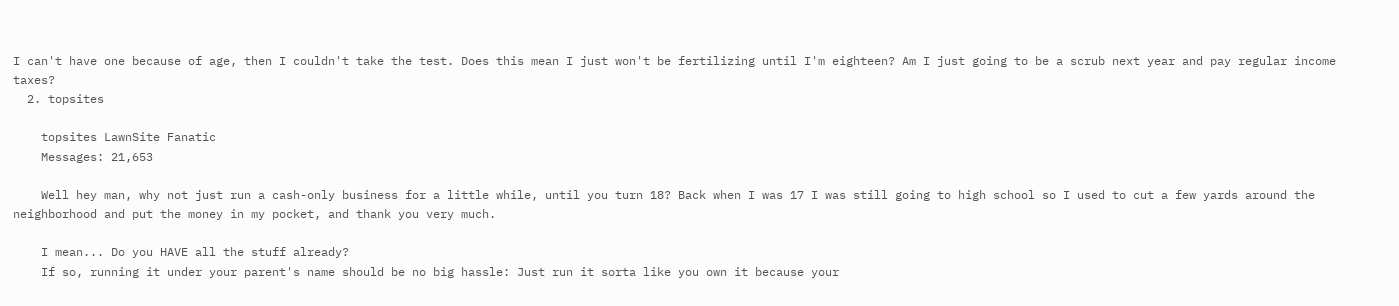I can't have one because of age, then I couldn't take the test. Does this mean I just won't be fertilizing until I'm eighteen? Am I just going to be a scrub next year and pay regular income taxes?
  2. topsites

    topsites LawnSite Fanatic
    Messages: 21,653

    Well hey man, why not just run a cash-only business for a little while, until you turn 18? Back when I was 17 I was still going to high school so I used to cut a few yards around the neighborhood and put the money in my pocket, and thank you very much.

    I mean... Do you HAVE all the stuff already?
    If so, running it under your parent's name should be no big hassle: Just run it sorta like you own it because your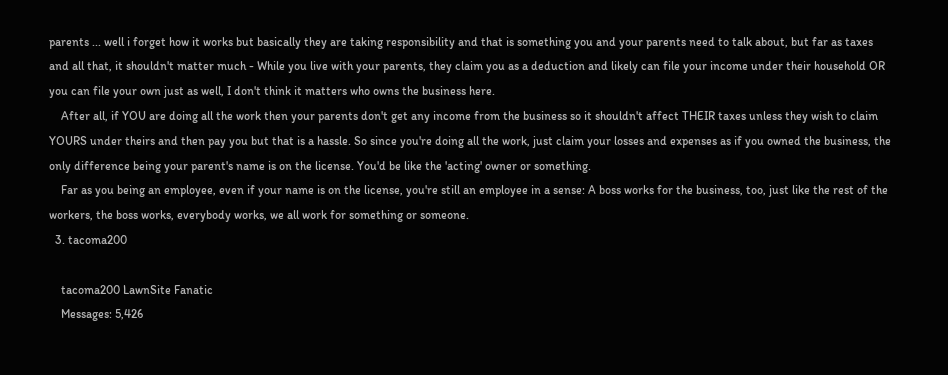parents ... well i forget how it works but basically they are taking responsibility and that is something you and your parents need to talk about, but far as taxes and all that, it shouldn't matter much - While you live with your parents, they claim you as a deduction and likely can file your income under their household OR you can file your own just as well, I don't think it matters who owns the business here.
    After all, if YOU are doing all the work then your parents don't get any income from the business so it shouldn't affect THEIR taxes unless they wish to claim YOURS under theirs and then pay you but that is a hassle. So since you're doing all the work, just claim your losses and expenses as if you owned the business, the only difference being your parent's name is on the license. You'd be like the 'acting' owner or something.
    Far as you being an employee, even if your name is on the license, you're still an employee in a sense: A boss works for the business, too, just like the rest of the workers, the boss works, everybody works, we all work for something or someone.
  3. tacoma200

    tacoma200 LawnSite Fanatic
    Messages: 5,426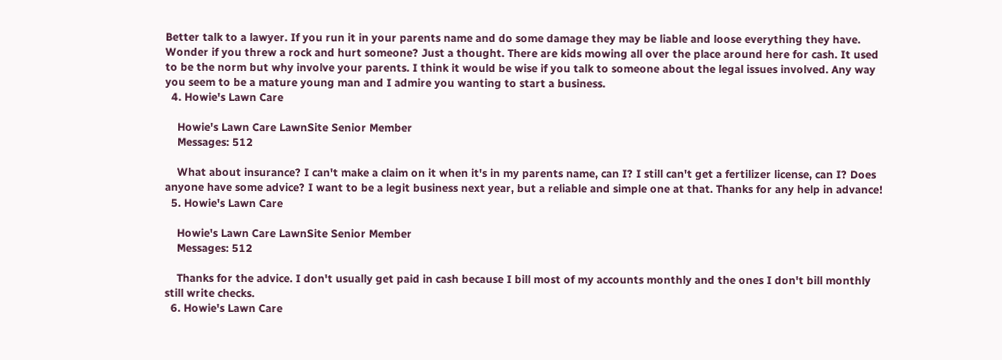Better talk to a lawyer. If you run it in your parents name and do some damage they may be liable and loose everything they have. Wonder if you threw a rock and hurt someone? Just a thought. There are kids mowing all over the place around here for cash. It used to be the norm but why involve your parents. I think it would be wise if you talk to someone about the legal issues involved. Any way you seem to be a mature young man and I admire you wanting to start a business.
  4. Howie's Lawn Care

    Howie's Lawn Care LawnSite Senior Member
    Messages: 512

    What about insurance? I can't make a claim on it when it's in my parents name, can I? I still can't get a fertilizer license, can I? Does anyone have some advice? I want to be a legit business next year, but a reliable and simple one at that. Thanks for any help in advance!
  5. Howie's Lawn Care

    Howie's Lawn Care LawnSite Senior Member
    Messages: 512

    Thanks for the advice. I don't usually get paid in cash because I bill most of my accounts monthly and the ones I don't bill monthly still write checks.
  6. Howie's Lawn Care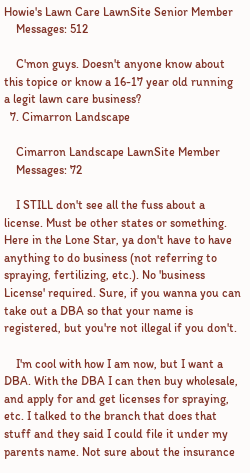Howie's Lawn Care LawnSite Senior Member
    Messages: 512

    C'mon guys. Doesn't anyone know about this topice or know a 16-17 year old running a legit lawn care business?
  7. Cimarron Landscape

    Cimarron Landscape LawnSite Member
    Messages: 72

    I STILL don't see all the fuss about a license. Must be other states or something. Here in the Lone Star, ya don't have to have anything to do business (not referring to spraying, fertilizing, etc.). No 'business License' required. Sure, if you wanna you can take out a DBA so that your name is registered, but you're not illegal if you don't.

    I'm cool with how I am now, but I want a DBA. With the DBA I can then buy wholesale, and apply for and get licenses for spraying, etc. I talked to the branch that does that stuff and they said I could file it under my parents name. Not sure about the insurance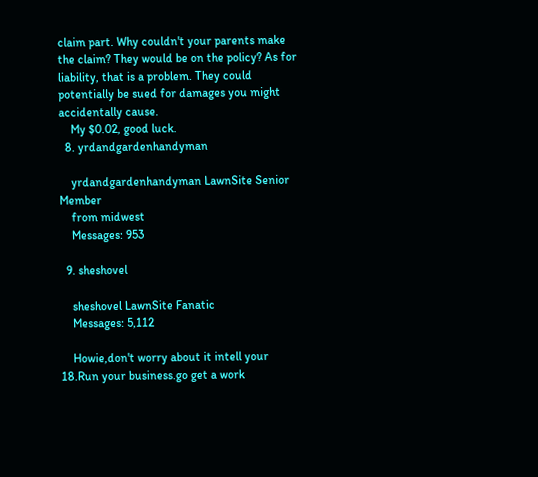claim part. Why couldn't your parents make the claim? They would be on the policy? As for liability, that is a problem. They could potentially be sued for damages you might accidentally cause.
    My $0.02, good luck.
  8. yrdandgardenhandyman

    yrdandgardenhandyman LawnSite Senior Member
    from midwest
    Messages: 953

  9. sheshovel

    sheshovel LawnSite Fanatic
    Messages: 5,112

    Howie,don't worry about it intell your 18.Run your business.go get a work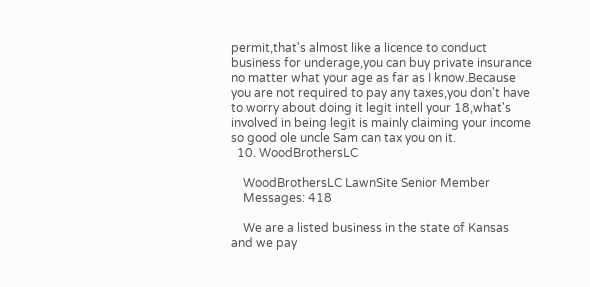permit,that's almost like a licence to conduct business for underage,you can buy private insurance no matter what your age as far as I know.Because you are not required to pay any taxes,you don't have to worry about doing it legit intell your 18,what's involved in being legit is mainly claiming your income so good ole uncle Sam can tax you on it.
  10. WoodBrothersLC

    WoodBrothersLC LawnSite Senior Member
    Messages: 418

    We are a listed business in the state of Kansas and we pay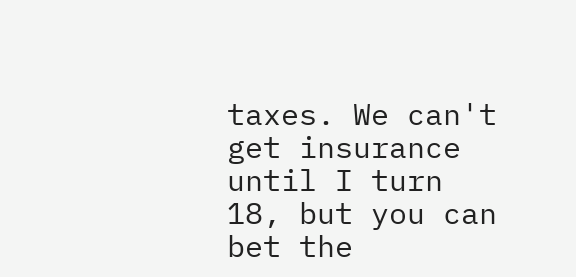taxes. We can't get insurance until I turn 18, but you can bet the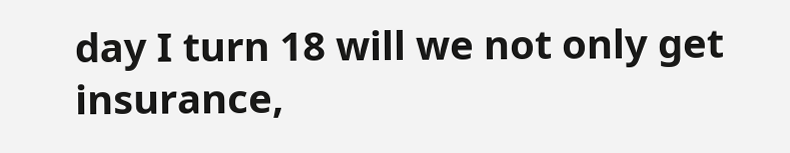day I turn 18 will we not only get insurance,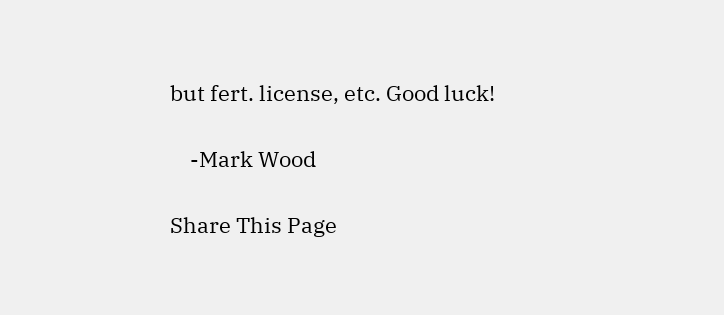but fert. license, etc. Good luck!

    -Mark Wood

Share This Page